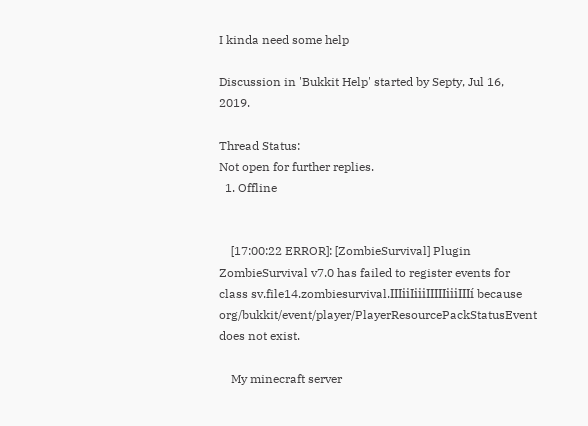I kinda need some help

Discussion in 'Bukkit Help' started by Septy, Jul 16, 2019.

Thread Status:
Not open for further replies.
  1. Offline


    [17:00:22 ERROR]: [ZombieSurvival] Plugin ZombieSurvival v7.0 has failed to register events for class sv.file14.zombiesurvival.IIIiiIiiiIIIIIiiiIIIí because org/bukkit/event/player/PlayerResourcePackStatusEvent does not exist.

    My minecraft server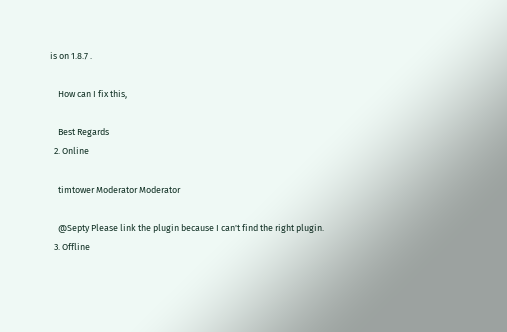is on 1.8.7 .

    How can I fix this,

    Best Regards
  2. Online

    timtower Moderator Moderator

    @Septy Please link the plugin because I can't find the right plugin.
  3. Offline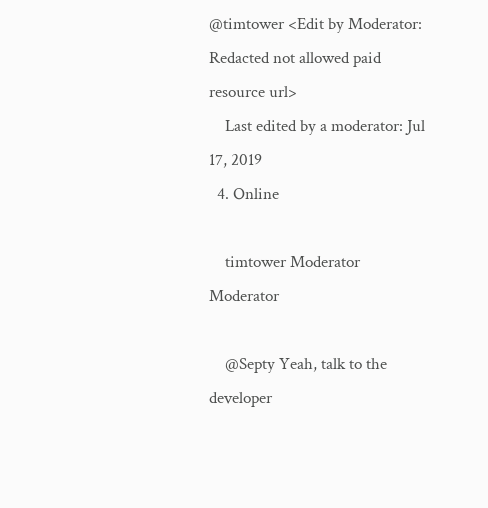@timtower <Edit by Moderator: Redacted not allowed paid resource url>
    Last edited by a moderator: Jul 17, 2019
  4. Online

    timtower Moderator Moderator

    @Septy Yeah, talk to the developer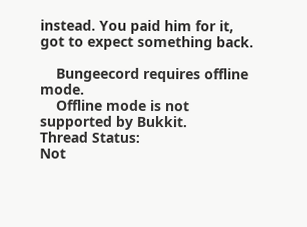instead. You paid him for it, got to expect something back.

    Bungeecord requires offline mode.
    Offline mode is not supported by Bukkit.
Thread Status:
Not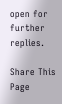open for further replies.

Share This Page